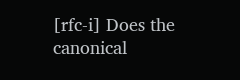[rfc-i] Does the canonical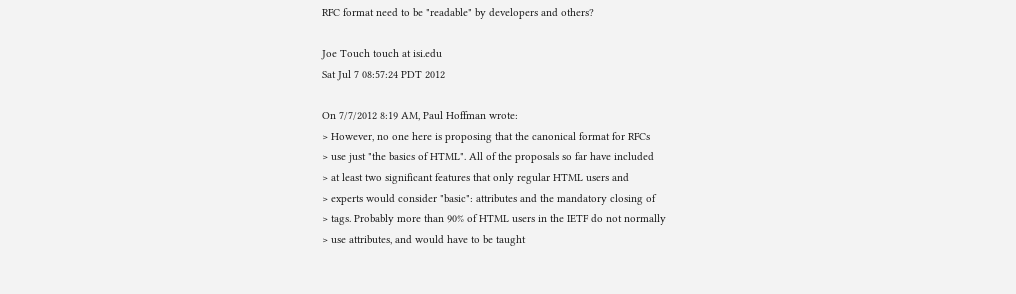RFC format need to be "readable" by developers and others?

Joe Touch touch at isi.edu
Sat Jul 7 08:57:24 PDT 2012

On 7/7/2012 8:19 AM, Paul Hoffman wrote:
> However, no one here is proposing that the canonical format for RFCs
> use just "the basics of HTML". All of the proposals so far have included
> at least two significant features that only regular HTML users and
> experts would consider "basic": attributes and the mandatory closing of
> tags. Probably more than 90% of HTML users in the IETF do not normally
> use attributes, and would have to be taught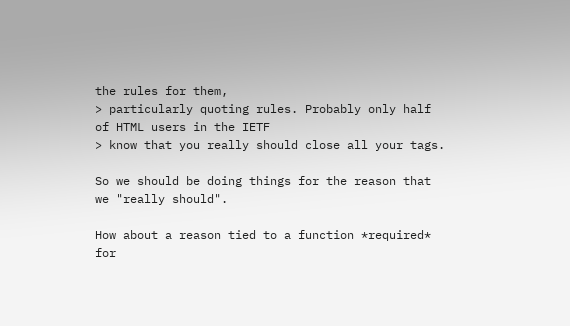the rules for them,
> particularly quoting rules. Probably only half of HTML users in the IETF
> know that you really should close all your tags.

So we should be doing things for the reason that we "really should".

How about a reason tied to a function *required* for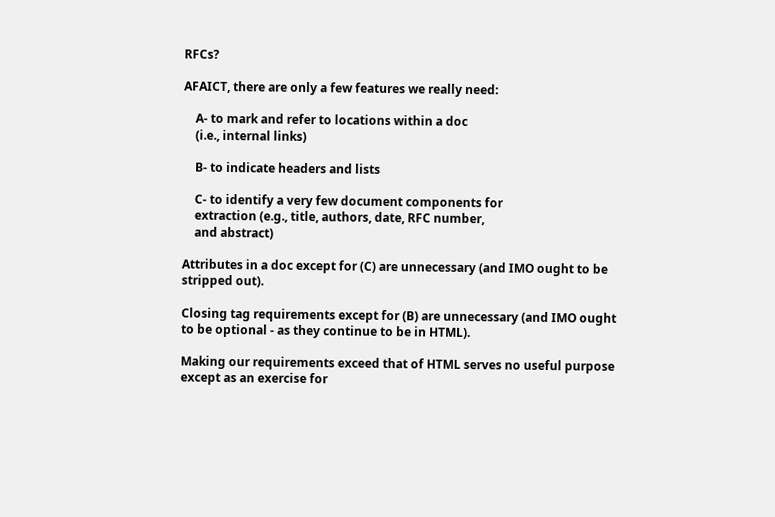RFCs?

AFAICT, there are only a few features we really need:

    A- to mark and refer to locations within a doc
    (i.e., internal links)

    B- to indicate headers and lists

    C- to identify a very few document components for
    extraction (e.g., title, authors, date, RFC number,
    and abstract)

Attributes in a doc except for (C) are unnecessary (and IMO ought to be
stripped out).

Closing tag requirements except for (B) are unnecessary (and IMO ought
to be optional - as they continue to be in HTML).

Making our requirements exceed that of HTML serves no useful purpose
except as an exercise for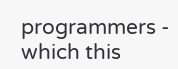programmers - which this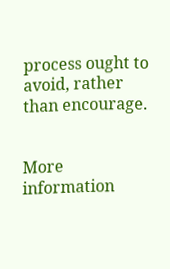process ought to
avoid, rather than encourage.


More information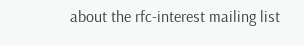about the rfc-interest mailing list